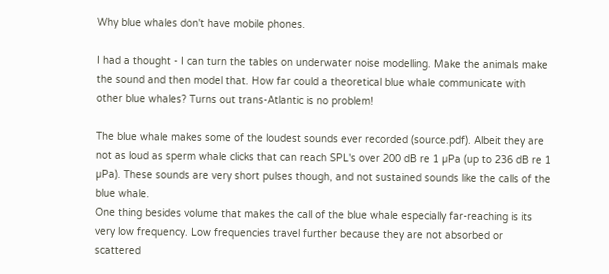Why blue whales don't have mobile phones.

I had a thought - I can turn the tables on underwater noise modelling. Make the animals make the sound and then model that. How far could a theoretical blue whale communicate with other blue whales? Turns out trans-Atlantic is no problem!

The blue whale makes some of the loudest sounds ever recorded (source.pdf). Albeit they are not as loud as sperm whale clicks that can reach SPL's over 200 dB re 1 µPa (up to 236 dB re 1 µPa). These sounds are very short pulses though, and not sustained sounds like the calls of the blue whale.
One thing besides volume that makes the call of the blue whale especially far-reaching is its very low frequency. Low frequencies travel further because they are not absorbed or scattered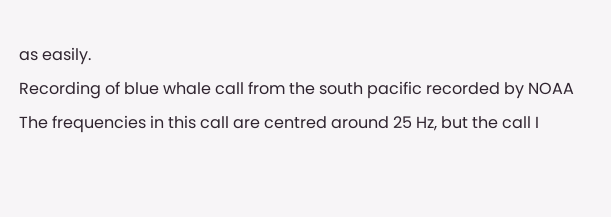as easily.
Recording of blue whale call from the south pacific recorded by NOAA
The frequencies in this call are centred around 25 Hz, but the call I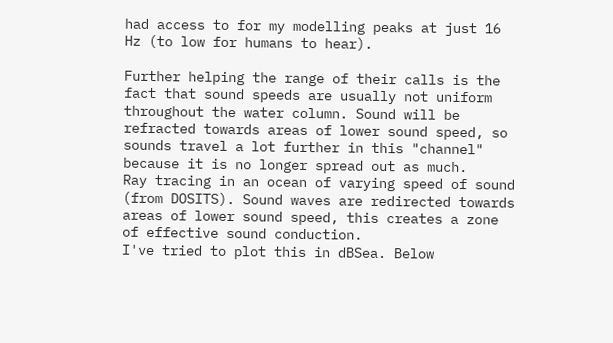had access to for my modelling peaks at just 16 Hz (to low for humans to hear).

Further helping the range of their calls is the fact that sound speeds are usually not uniform throughout the water column. Sound will be refracted towards areas of lower sound speed, so sounds travel a lot further in this "channel" because it is no longer spread out as much.
Ray tracing in an ocean of varying speed of sound (from DOSITS). Sound waves are redirected towards areas of lower sound speed, this creates a zone of effective sound conduction.
I've tried to plot this in dBSea. Below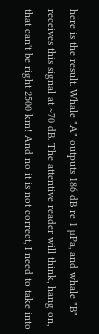here is the result. Whale "A" outputs 186 dB re 1 µPa, and whale "B" receives this signal at ~70 dB. The attentive reader will think, hang on, that can't be right 2500 km! And no it is not correct, I need to take into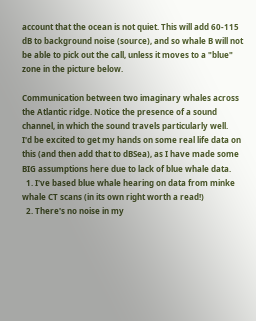account that the ocean is not quiet. This will add 60-115 dB to background noise (source), and so whale B will not be able to pick out the call, unless it moves to a "blue" zone in the picture below.

Communication between two imaginary whales across the Atlantic ridge. Notice the presence of a sound channel, in which the sound travels particularly well.
I'd be excited to get my hands on some real life data on this (and then add that to dBSea), as I have made some BIG assumptions here due to lack of blue whale data.
  1. I've based blue whale hearing on data from minke whale CT scans (in its own right worth a read!)
  2. There's no noise in my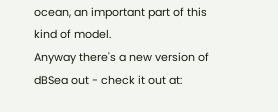ocean, an important part of this kind of model.
Anyway there's a new version of dBSea out - check it out at: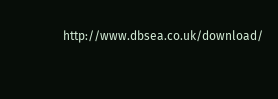http://www.dbsea.co.uk/download/